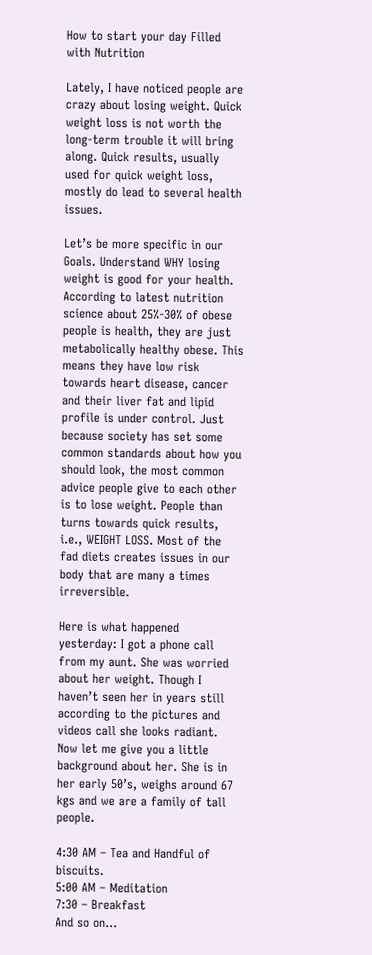How to start your day Filled with Nutrition

Lately, I have noticed people are crazy about losing weight. Quick weight loss is not worth the long-term trouble it will bring along. Quick results, usually used for quick weight loss, mostly do lead to several health issues.

Let’s be more specific in our Goals. Understand WHY losing weight is good for your health. According to latest nutrition science about 25%-30% of obese people is health, they are just metabolically healthy obese. This means they have low risk towards heart disease, cancer and their liver fat and lipid profile is under control. Just because society has set some common standards about how you should look, the most common advice people give to each other is to lose weight. People than turns towards quick results, i.e., WEIGHT LOSS. Most of the fad diets creates issues in our body that are many a times irreversible.

Here is what happened yesterday: I got a phone call from my aunt. She was worried about her weight. Though I haven’t seen her in years still according to the pictures and videos call she looks radiant. Now let me give you a little background about her. She is in her early 50’s, weighs around 67 kgs and we are a family of tall people.

4:30 AM – Tea and Handful of biscuits.
5:00 AM – Meditation
7:30 – Breakfast
And so on…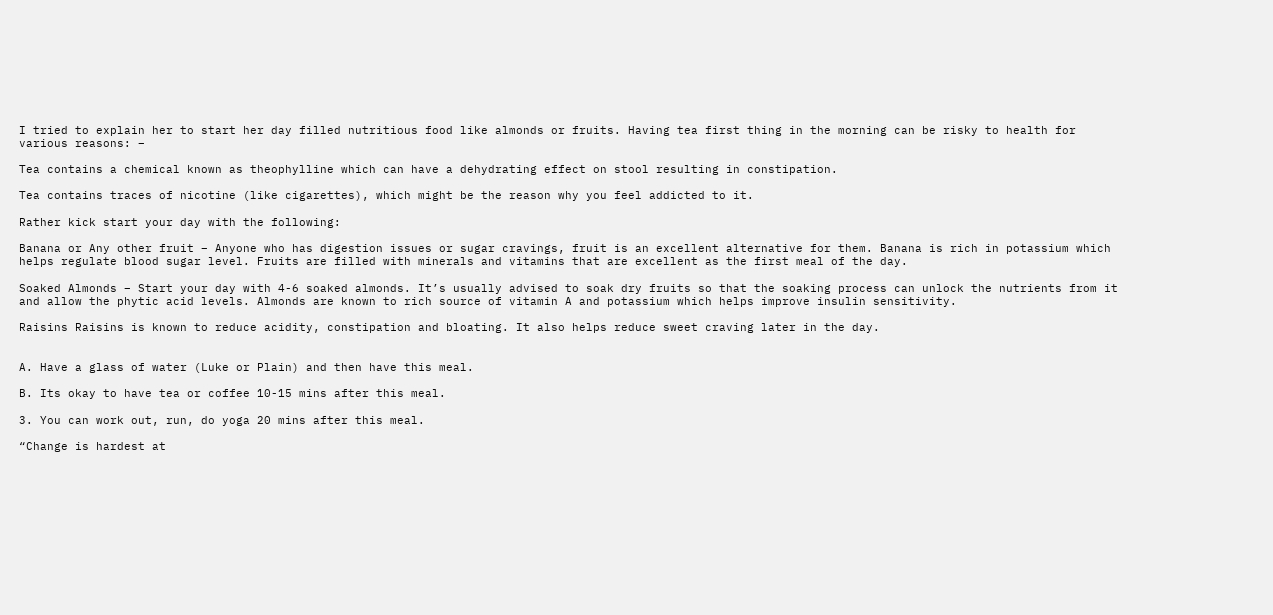I tried to explain her to start her day filled nutritious food like almonds or fruits. Having tea first thing in the morning can be risky to health for various reasons: –

Tea contains a chemical known as theophylline which can have a dehydrating effect on stool resulting in constipation.

Tea contains traces of nicotine (like cigarettes), which might be the reason why you feel addicted to it.

Rather kick start your day with the following:

Banana or Any other fruit – Anyone who has digestion issues or sugar cravings, fruit is an excellent alternative for them. Banana is rich in potassium which helps regulate blood sugar level. Fruits are filled with minerals and vitamins that are excellent as the first meal of the day.

Soaked Almonds – Start your day with 4-6 soaked almonds. It’s usually advised to soak dry fruits so that the soaking process can unlock the nutrients from it and allow the phytic acid levels. Almonds are known to rich source of vitamin A and potassium which helps improve insulin sensitivity.

Raisins Raisins is known to reduce acidity, constipation and bloating. It also helps reduce sweet craving later in the day.


A. Have a glass of water (Luke or Plain) and then have this meal.

B. Its okay to have tea or coffee 10-15 mins after this meal.

3. You can work out, run, do yoga 20 mins after this meal.

“Change is hardest at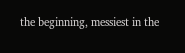the beginning, messiest in the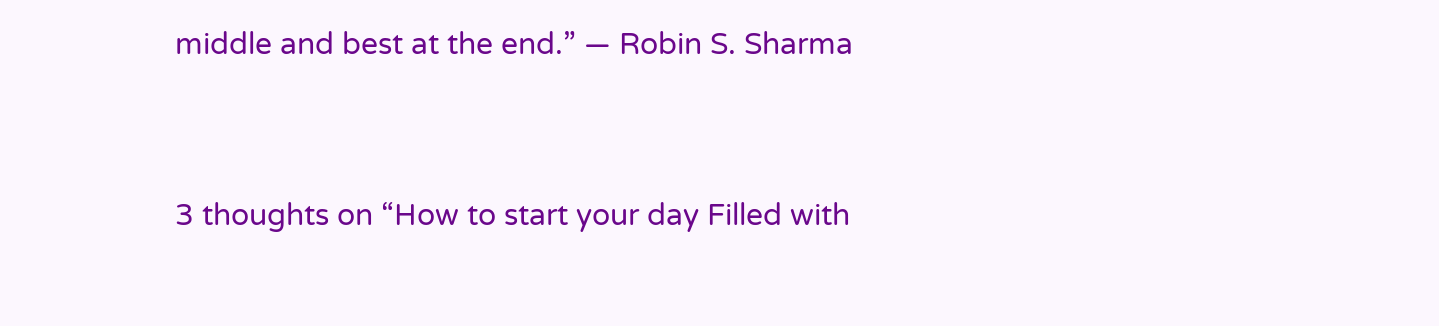middle and best at the end.” ― Robin S. Sharma


3 thoughts on “How to start your day Filled with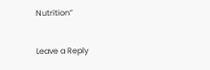Nutrition”

Leave a Reply